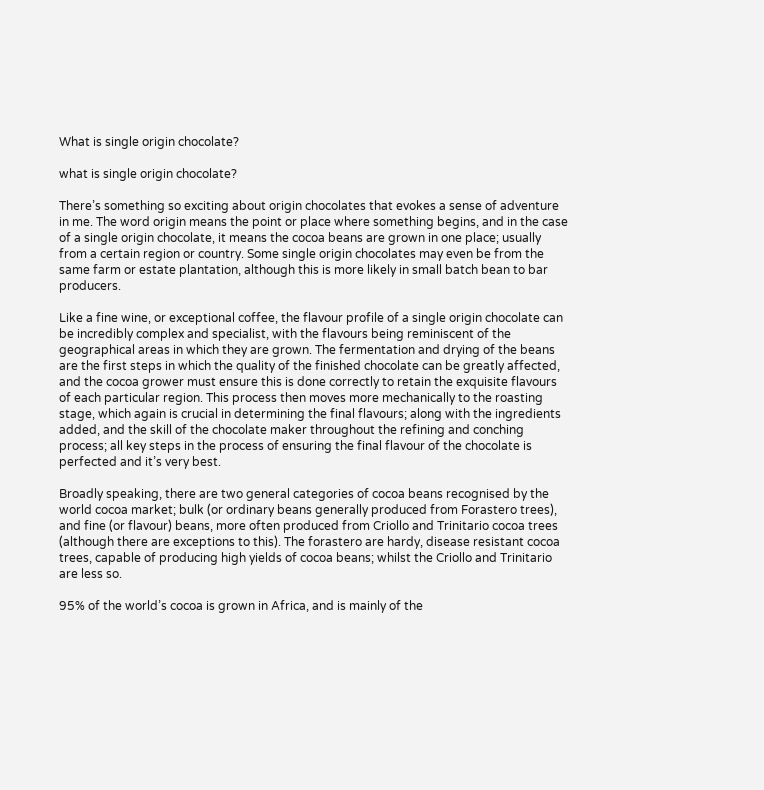What is single origin chocolate?

what is single origin chocolate?

There’s something so exciting about origin chocolates that evokes a sense of adventure in me. The word origin means the point or place where something begins, and in the case of a single origin chocolate, it means the cocoa beans are grown in one place; usually from a certain region or country. Some single origin chocolates may even be from the same farm or estate plantation, although this is more likely in small batch bean to bar producers.

Like a fine wine, or exceptional coffee, the flavour profile of a single origin chocolate can be incredibly complex and specialist, with the flavours being reminiscent of the geographical areas in which they are grown. The fermentation and drying of the beans are the first steps in which the quality of the finished chocolate can be greatly affected, and the cocoa grower must ensure this is done correctly to retain the exquisite flavours of each particular region. This process then moves more mechanically to the roasting stage, which again is crucial in determining the final flavours; along with the ingredients added, and the skill of the chocolate maker throughout the refining and conching process; all key steps in the process of ensuring the final flavour of the chocolate is perfected and it’s very best.

Broadly speaking, there are two general categories of cocoa beans recognised by the world cocoa market; bulk (or ordinary beans generally produced from Forastero trees), and fine (or flavour) beans, more often produced from Criollo and Trinitario cocoa trees (although there are exceptions to this). The forastero are hardy, disease resistant cocoa trees, capable of producing high yields of cocoa beans; whilst the Criollo and Trinitario are less so.

95% of the world’s cocoa is grown in Africa, and is mainly of the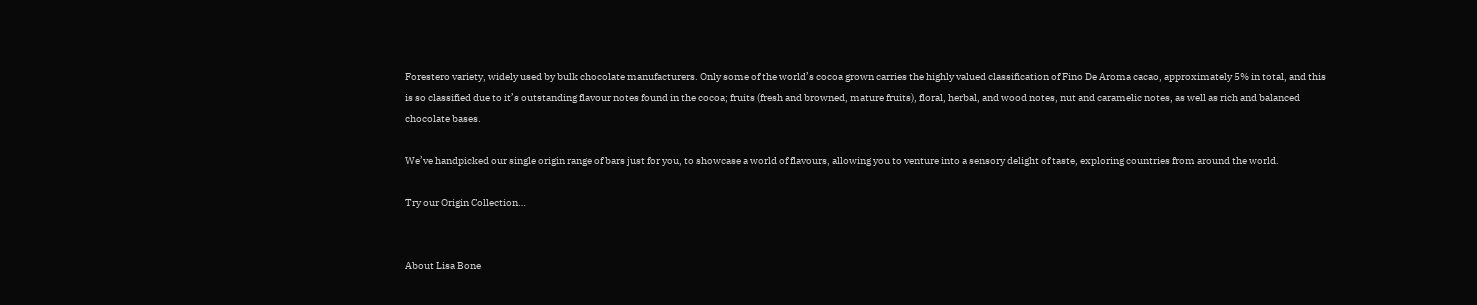Forestero variety, widely used by bulk chocolate manufacturers. Only some of the world’s cocoa grown carries the highly valued classification of Fino De Aroma cacao, approximately 5% in total, and this is so classified due to it’s outstanding flavour notes found in the cocoa; fruits (fresh and browned, mature fruits), floral, herbal, and wood notes, nut and caramelic notes, as well as rich and balanced chocolate bases.

We’ve handpicked our single origin range of bars just for you, to showcase a world of flavours, allowing you to venture into a sensory delight of taste, exploring countries from around the world.

Try our Origin Collection…


About Lisa Bone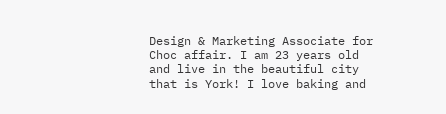Design & Marketing Associate for Choc affair. I am 23 years old and live in the beautiful city that is York! I love baking and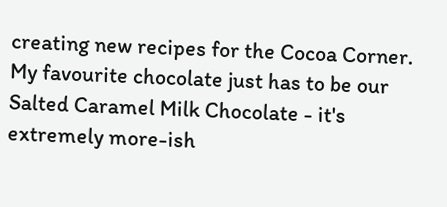creating new recipes for the Cocoa Corner. My favourite chocolate just has to be our Salted Caramel Milk Chocolate - it's extremely more-ish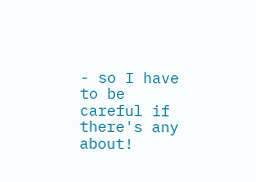- so I have to be careful if there's any about!